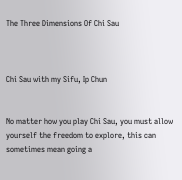The Three Dimensions Of Chi Sau



Chi Sau with my Sifu, Ip Chun


No matter how you play Chi Sau, you must allow yourself the freedom to explore, this can sometimes mean going a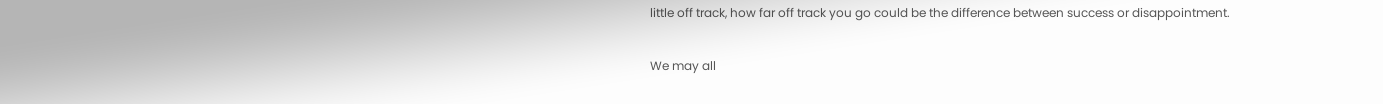little off track, how far off track you go could be the difference between success or disappointment.

We may all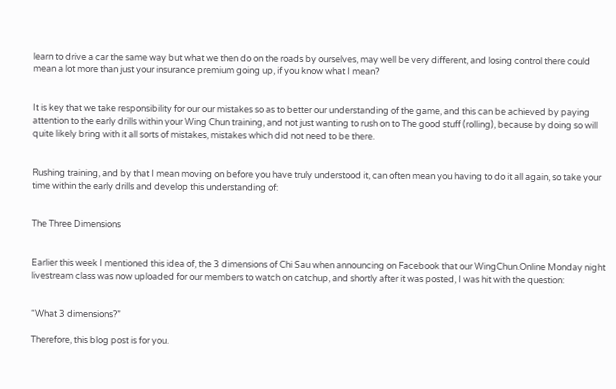learn to drive a car the same way but what we then do on the roads by ourselves, may well be very different, and losing control there could mean a lot more than just your insurance premium going up, if you know what I mean?


It is key that we take responsibility for our our mistakes so as to better our understanding of the game, and this can be achieved by paying attention to the early drills within your Wing Chun training, and not just wanting to rush on to The good stuff (rolling), because by doing so will quite likely bring with it all sorts of mistakes, mistakes which did not need to be there.


Rushing training, and by that I mean moving on before you have truly understood it, can often mean you having to do it all again, so take your time within the early drills and develop this understanding of:


The Three Dimensions


Earlier this week I mentioned this idea of, the 3 dimensions of Chi Sau when announcing on Facebook that our WingChun.Online Monday night livestream class was now uploaded for our members to watch on catchup, and shortly after it was posted, I was hit with the question:


“What 3 dimensions?”

Therefore, this blog post is for you.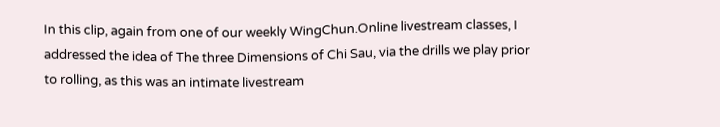In this clip, again from one of our weekly WingChun.Online livestream classes, I addressed the idea of The three Dimensions of Chi Sau, via the drills we play prior to rolling, as this was an intimate livestream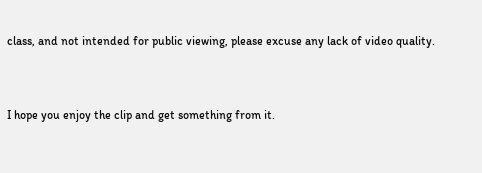class, and not intended for public viewing, please excuse any lack of video quality.


I hope you enjoy the clip and get something from it.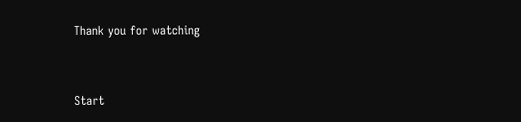Thank you for watching



Start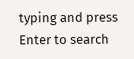typing and press Enter to search